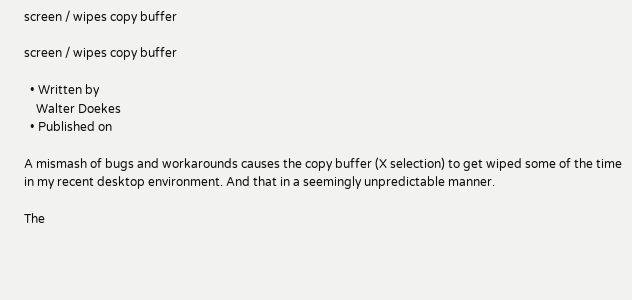screen / wipes copy buffer

screen / wipes copy buffer

  • Written by
    Walter Doekes
  • Published on

A mismash of bugs and workarounds causes the copy buffer (X selection) to get wiped some of the time in my recent desktop environment. And that in a seemingly unpredictable manner.

The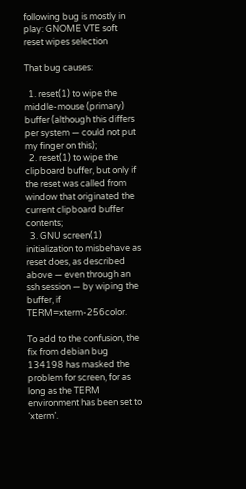following bug is mostly in play: GNOME VTE soft reset wipes selection

That bug causes:

  1. reset(1) to wipe the middle-mouse (primary) buffer (although this differs per system — could not put my finger on this);
  2. reset(1) to wipe the clipboard buffer, but only if the reset was called from window that originated the current clipboard buffer contents;
  3. GNU screen(1) initialization to misbehave as reset does, as described above — even through an ssh session — by wiping the buffer, if TERM=xterm-256color.

To add to the confusion, the fix from debian bug 134198 has masked the problem for screen, for as long as the TERM environment has been set to ‘xterm’.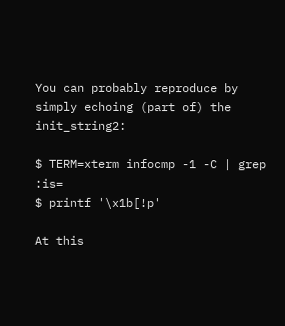You can probably reproduce by simply echoing (part of) the init_string2:

$ TERM=xterm infocmp -1 -C | grep :is=
$ printf '\x1b[!p'

At this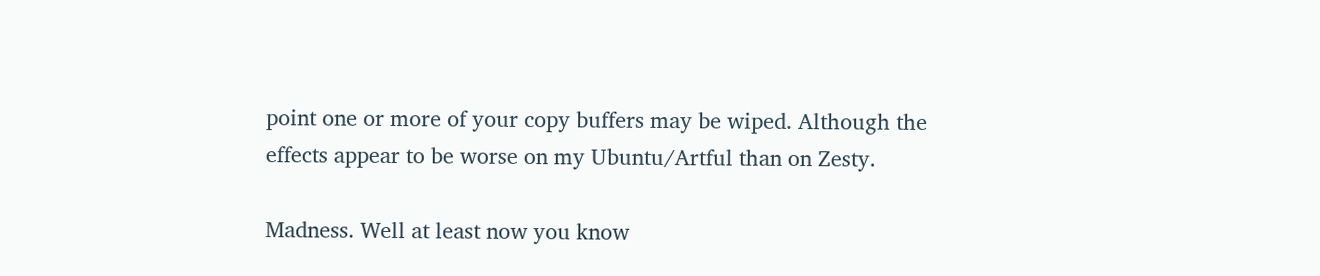point one or more of your copy buffers may be wiped. Although the effects appear to be worse on my Ubuntu/Artful than on Zesty.

Madness. Well at least now you know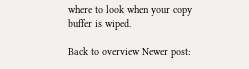where to look when your copy buffer is wiped.

Back to overview Newer post: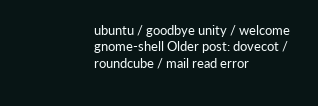ubuntu / goodbye unity / welcome gnome-shell Older post: dovecot / roundcube / mail read error